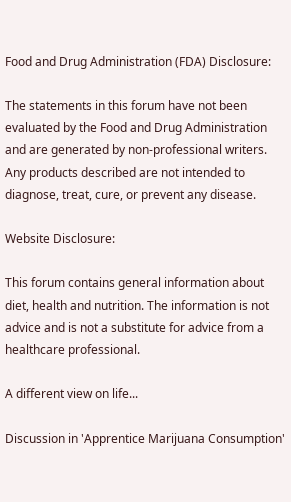Food and Drug Administration (FDA) Disclosure:

The statements in this forum have not been evaluated by the Food and Drug Administration and are generated by non-professional writers. Any products described are not intended to diagnose, treat, cure, or prevent any disease.

Website Disclosure:

This forum contains general information about diet, health and nutrition. The information is not advice and is not a substitute for advice from a healthcare professional.

A different view on life...

Discussion in 'Apprentice Marijuana Consumption'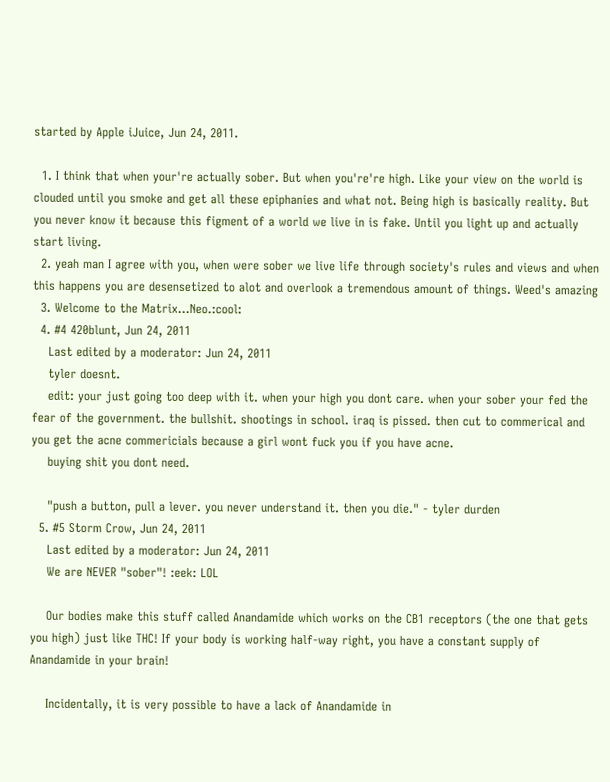started by Apple iJuice, Jun 24, 2011.

  1. I think that when your're actually sober. But when you're're high. Like your view on the world is clouded until you smoke and get all these epiphanies and what not. Being high is basically reality. But you never know it because this figment of a world we live in is fake. Until you light up and actually start living.
  2. yeah man I agree with you, when were sober we live life through society's rules and views and when this happens you are desensetized to alot and overlook a tremendous amount of things. Weed's amazing
  3. Welcome to the Matrix...Neo.:cool:
  4. #4 420blunt, Jun 24, 2011
    Last edited by a moderator: Jun 24, 2011
    tyler doesnt.
    edit: your just going too deep with it. when your high you dont care. when your sober your fed the fear of the government. the bullshit. shootings in school. iraq is pissed. then cut to commerical and you get the acne commericials because a girl wont fuck you if you have acne.
    buying shit you dont need.

    "push a button, pull a lever. you never understand it. then you die." - tyler durden
  5. #5 Storm Crow, Jun 24, 2011
    Last edited by a moderator: Jun 24, 2011
    We are NEVER "sober"! :eek: LOL

    Our bodies make this stuff called Anandamide which works on the CB1 receptors (the one that gets you high) just like THC! If your body is working half-way right, you have a constant supply of Anandamide in your brain!

    Incidentally, it is very possible to have a lack of Anandamide in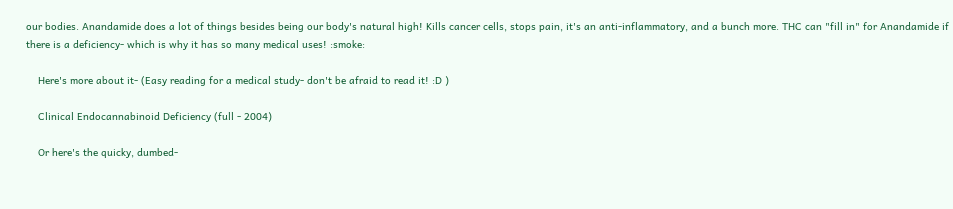our bodies. Anandamide does a lot of things besides being our body's natural high! Kills cancer cells, stops pain, it's an anti-inflammatory, and a bunch more. THC can "fill in" for Anandamide if there is a deficiency- which is why it has so many medical uses! :smoke:

    Here's more about it- (Easy reading for a medical study- don't be afraid to read it! :D )

    Clinical Endocannabinoid Deficiency (full - 2004)

    Or here's the quicky, dumbed-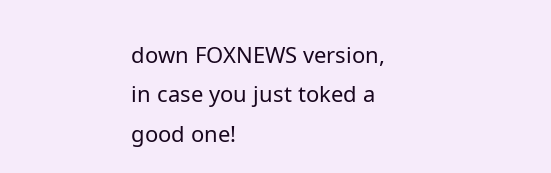down FOXNEWS version, in case you just toked a good one!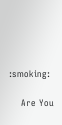:smoking:

    Are You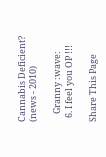Cannabis Deficient? (news - 2010)

    Granny :wave:
  6. I feel you OP !!!

Share This Page